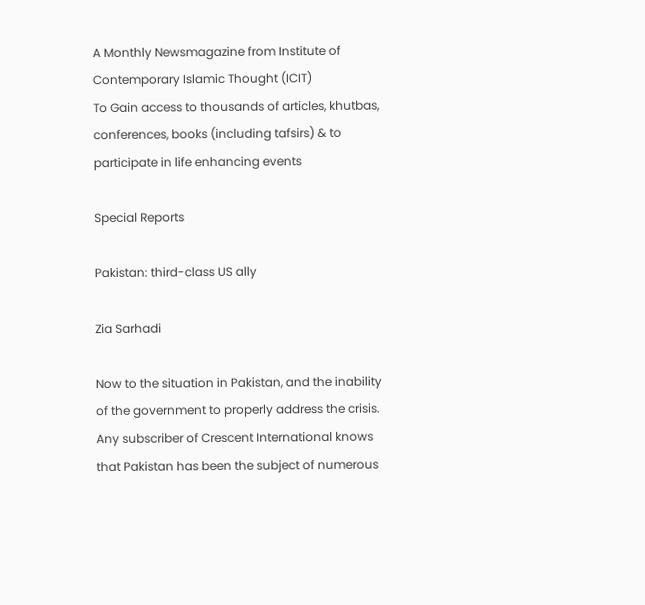A Monthly Newsmagazine from Institute of Contemporary Islamic Thought (ICIT)
To Gain access to thousands of articles, khutbas, conferences, books (including tafsirs) & to participate in life enhancing events

Special Reports

Pakistan: third-class US ally

Zia Sarhadi

Now to the situation in Pakistan, and the inability of the government to properly address the crisis. Any subscriber of Crescent International knows that Pakistan has been the subject of numerous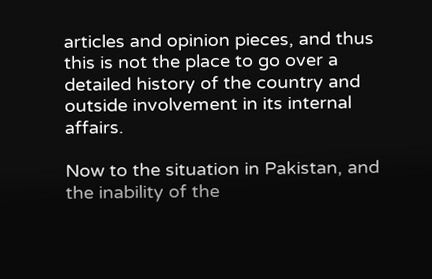articles and opinion pieces, and thus this is not the place to go over a detailed history of the country and outside involvement in its internal affairs.

Now to the situation in Pakistan, and the inability of the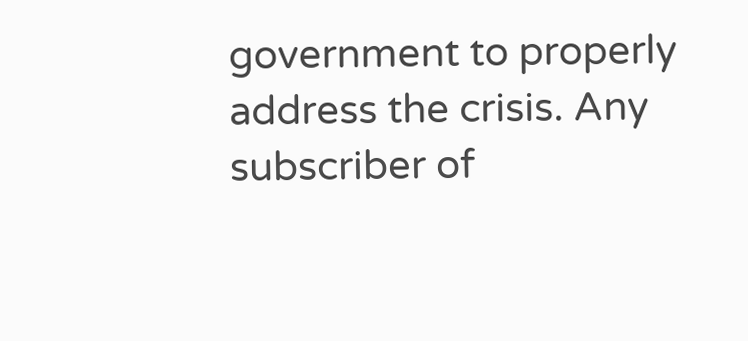government to properly address the crisis. Any subscriber of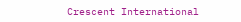Crescent International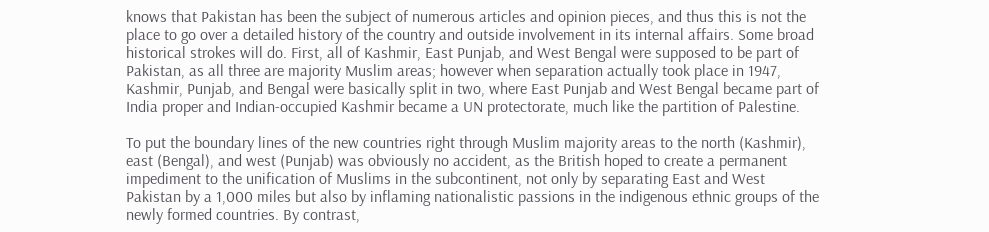knows that Pakistan has been the subject of numerous articles and opinion pieces, and thus this is not the place to go over a detailed history of the country and outside involvement in its internal affairs. Some broad historical strokes will do. First, all of Kashmir, East Punjab, and West Bengal were supposed to be part of Pakistan, as all three are majority Muslim areas; however when separation actually took place in 1947, Kashmir, Punjab, and Bengal were basically split in two, where East Punjab and West Bengal became part of India proper and Indian-occupied Kashmir became a UN protectorate, much like the partition of Palestine.

To put the boundary lines of the new countries right through Muslim majority areas to the north (Kashmir), east (Bengal), and west (Punjab) was obviously no accident, as the British hoped to create a permanent impediment to the unification of Muslims in the subcontinent, not only by separating East and West Pakistan by a 1,000 miles but also by inflaming nationalistic passions in the indigenous ethnic groups of the newly formed countries. By contrast,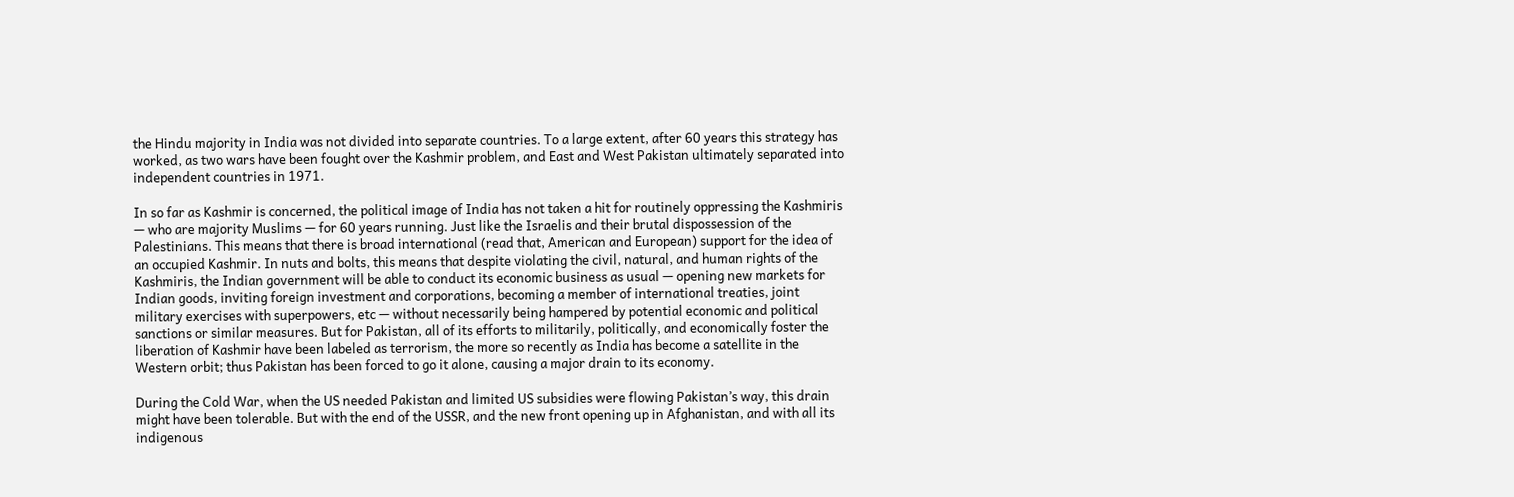the Hindu majority in India was not divided into separate countries. To a large extent, after 60 years this strategy has worked, as two wars have been fought over the Kashmir problem, and East and West Pakistan ultimately separated into independent countries in 1971.

In so far as Kashmir is concerned, the political image of India has not taken a hit for routinely oppressing the Kashmiris — who are majority Muslims — for 60 years running. Just like the Israelis and their brutal dispossession of the Palestinians. This means that there is broad international (read that, American and European) support for the idea of an occupied Kashmir. In nuts and bolts, this means that despite violating the civil, natural, and human rights of the Kashmiris, the Indian government will be able to conduct its economic business as usual — opening new markets for Indian goods, inviting foreign investment and corporations, becoming a member of international treaties, joint military exercises with superpowers, etc — without necessarily being hampered by potential economic and political sanctions or similar measures. But for Pakistan, all of its efforts to militarily, politically, and economically foster the liberation of Kashmir have been labeled as terrorism, the more so recently as India has become a satellite in the Western orbit; thus Pakistan has been forced to go it alone, causing a major drain to its economy.

During the Cold War, when the US needed Pakistan and limited US subsidies were flowing Pakistan’s way, this drain might have been tolerable. But with the end of the USSR, and the new front opening up in Afghanistan, and with all its indigenous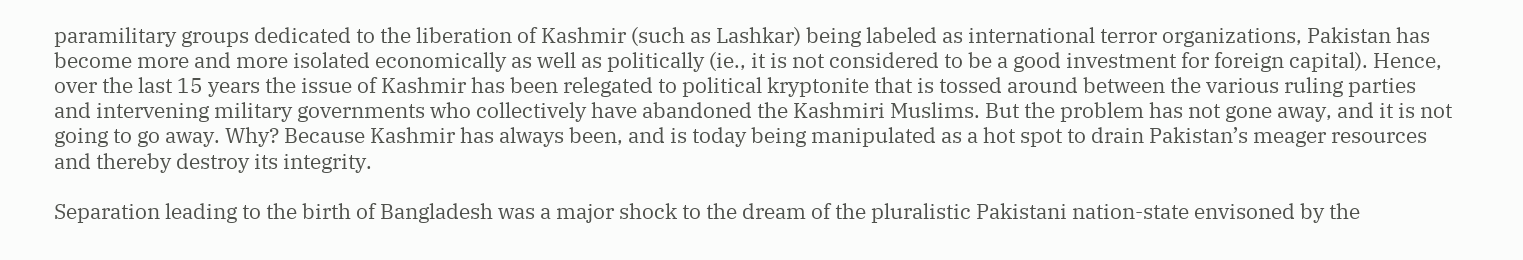paramilitary groups dedicated to the liberation of Kashmir (such as Lashkar) being labeled as international terror organizations, Pakistan has become more and more isolated economically as well as politically (ie., it is not considered to be a good investment for foreign capital). Hence, over the last 15 years the issue of Kashmir has been relegated to political kryptonite that is tossed around between the various ruling parties and intervening military governments who collectively have abandoned the Kashmiri Muslims. But the problem has not gone away, and it is not going to go away. Why? Because Kashmir has always been, and is today being manipulated as a hot spot to drain Pakistan’s meager resources and thereby destroy its integrity.

Separation leading to the birth of Bangladesh was a major shock to the dream of the pluralistic Pakistani nation-state envisoned by the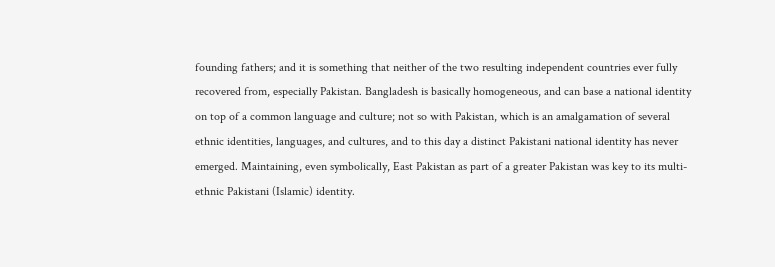founding fathers; and it is something that neither of the two resulting independent countries ever fully recovered from, especially Pakistan. Bangladesh is basically homogeneous, and can base a national identity on top of a common language and culture; not so with Pakistan, which is an amalgamation of several ethnic identities, languages, and cultures, and to this day a distinct Pakistani national identity has never emerged. Maintaining, even symbolically, East Pakistan as part of a greater Pakistan was key to its multi-ethnic Pakistani (Islamic) identity.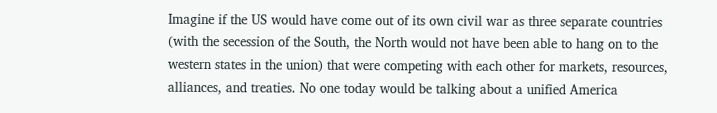Imagine if the US would have come out of its own civil war as three separate countries (with the secession of the South, the North would not have been able to hang on to the western states in the union) that were competing with each other for markets, resources, alliances, and treaties. No one today would be talking about a unified America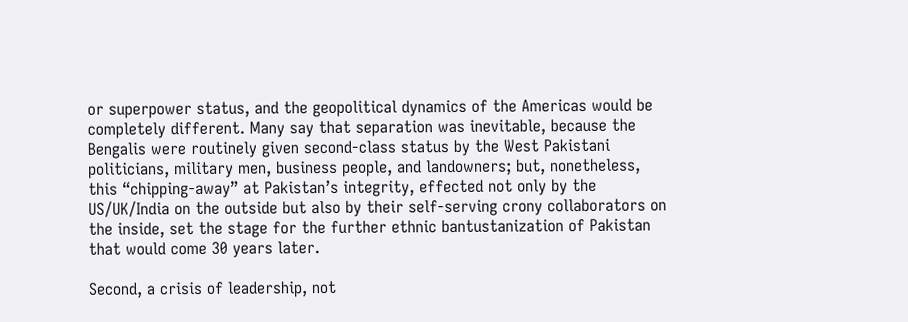or superpower status, and the geopolitical dynamics of the Americas would be completely different. Many say that separation was inevitable, because the Bengalis were routinely given second-class status by the West Pakistani politicians, military men, business people, and landowners; but, nonetheless, this “chipping-away” at Pakistan’s integrity, effected not only by the US/UK/India on the outside but also by their self-serving crony collaborators on the inside, set the stage for the further ethnic bantustanization of Pakistan that would come 30 years later.

Second, a crisis of leadership, not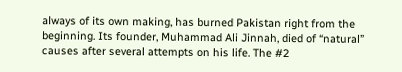always of its own making, has burned Pakistan right from the beginning. Its founder, Muhammad Ali Jinnah, died of “natural” causes after several attempts on his life. The #2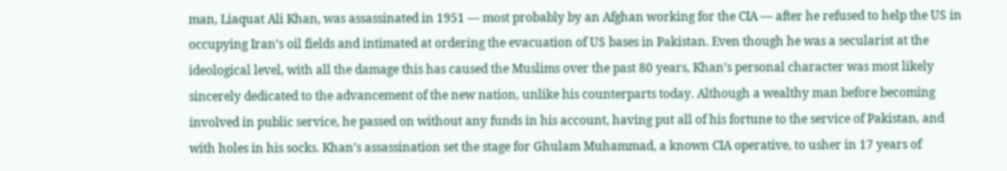man, Liaquat Ali Khan, was assassinated in 1951 — most probably by an Afghan working for the CIA — after he refused to help the US in occupying Iran’s oil fields and intimated at ordering the evacuation of US bases in Pakistan. Even though he was a secularist at the ideological level, with all the damage this has caused the Muslims over the past 80 years, Khan’s personal character was most likely sincerely dedicated to the advancement of the new nation, unlike his counterparts today. Although a wealthy man before becoming involved in public service, he passed on without any funds in his account, having put all of his fortune to the service of Pakistan, and with holes in his socks. Khan’s assassination set the stage for Ghulam Muhammad, a known CIA operative, to usher in 17 years of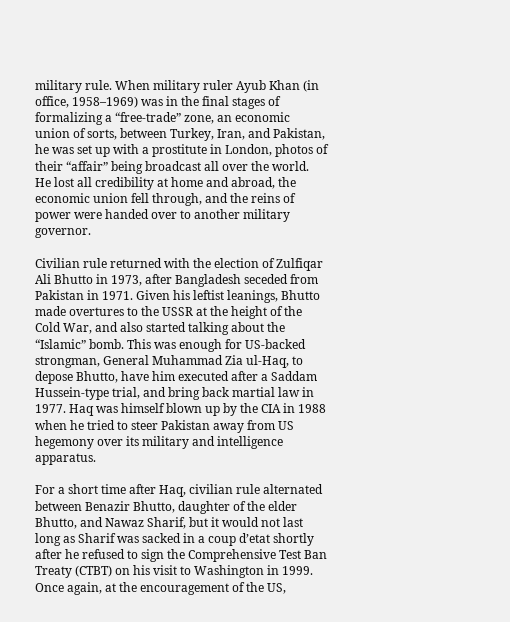military rule. When military ruler Ayub Khan (in office, 1958–1969) was in the final stages of formalizing a “free-trade” zone, an economic union of sorts, between Turkey, Iran, and Pakistan, he was set up with a prostitute in London, photos of their “affair” being broadcast all over the world. He lost all credibility at home and abroad, the economic union fell through, and the reins of power were handed over to another military governor.

Civilian rule returned with the election of Zulfiqar Ali Bhutto in 1973, after Bangladesh seceded from Pakistan in 1971. Given his leftist leanings, Bhutto made overtures to the USSR at the height of the Cold War, and also started talking about the “Islamic” bomb. This was enough for US-backed strongman, General Muhammad Zia ul-Haq, to depose Bhutto, have him executed after a Saddam Hussein-type trial, and bring back martial law in 1977. Haq was himself blown up by the CIA in 1988 when he tried to steer Pakistan away from US hegemony over its military and intelligence apparatus.

For a short time after Haq, civilian rule alternated between Benazir Bhutto, daughter of the elder Bhutto, and Nawaz Sharif, but it would not last long as Sharif was sacked in a coup d’etat shortly after he refused to sign the Comprehensive Test Ban Treaty (CTBT) on his visit to Washington in 1999. Once again, at the encouragement of the US,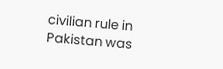civilian rule in Pakistan was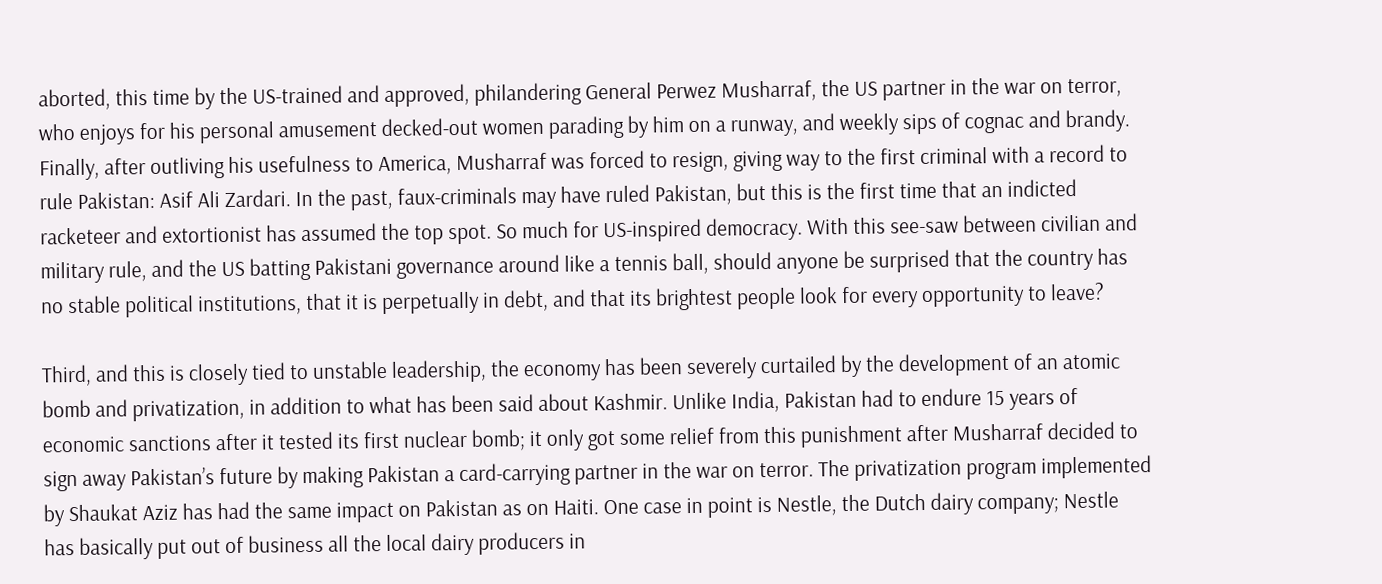aborted, this time by the US-trained and approved, philandering General Perwez Musharraf, the US partner in the war on terror, who enjoys for his personal amusement decked-out women parading by him on a runway, and weekly sips of cognac and brandy. Finally, after outliving his usefulness to America, Musharraf was forced to resign, giving way to the first criminal with a record to rule Pakistan: Asif Ali Zardari. In the past, faux-criminals may have ruled Pakistan, but this is the first time that an indicted racketeer and extortionist has assumed the top spot. So much for US-inspired democracy. With this see-saw between civilian and military rule, and the US batting Pakistani governance around like a tennis ball, should anyone be surprised that the country has no stable political institutions, that it is perpetually in debt, and that its brightest people look for every opportunity to leave?

Third, and this is closely tied to unstable leadership, the economy has been severely curtailed by the development of an atomic bomb and privatization, in addition to what has been said about Kashmir. Unlike India, Pakistan had to endure 15 years of economic sanctions after it tested its first nuclear bomb; it only got some relief from this punishment after Musharraf decided to sign away Pakistan’s future by making Pakistan a card-carrying partner in the war on terror. The privatization program implemented by Shaukat Aziz has had the same impact on Pakistan as on Haiti. One case in point is Nestle, the Dutch dairy company; Nestle has basically put out of business all the local dairy producers in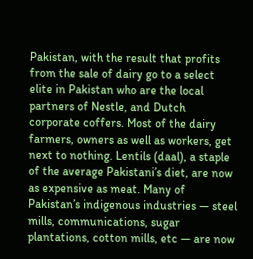Pakistan, with the result that profits from the sale of dairy go to a select elite in Pakistan who are the local partners of Nestle, and Dutch corporate coffers. Most of the dairy farmers, owners as well as workers, get next to nothing. Lentils (daal), a staple of the average Pakistani’s diet, are now as expensive as meat. Many of Pakistan’s indigenous industries — steel mills, communications, sugar plantations, cotton mills, etc — are now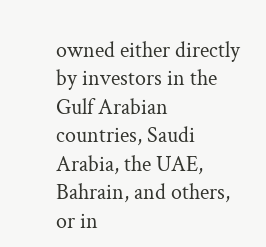owned either directly by investors in the Gulf Arabian countries, Saudi Arabia, the UAE, Bahrain, and others, or in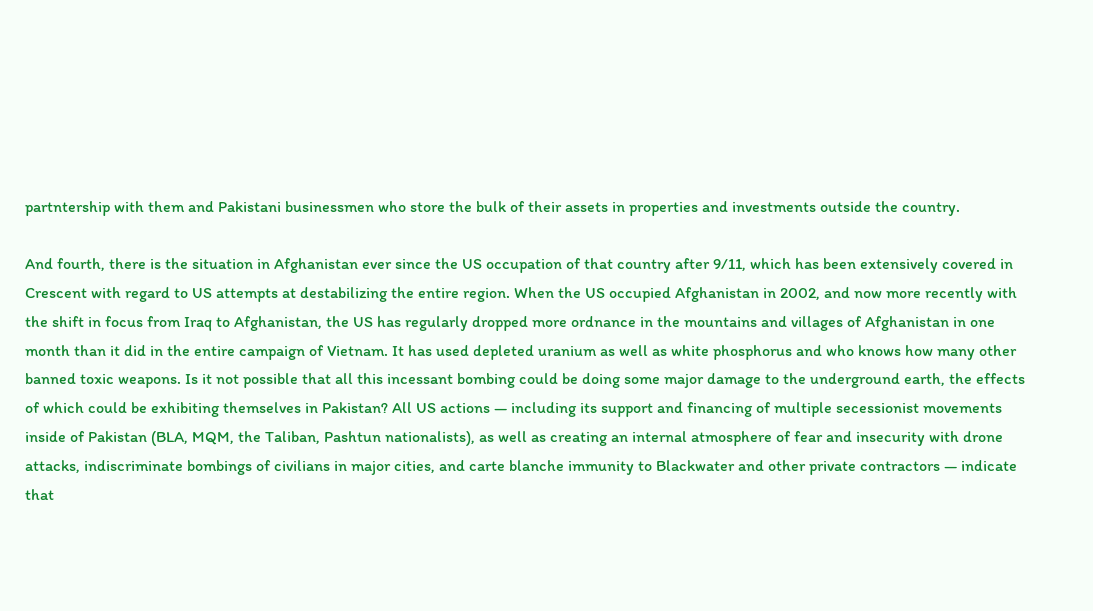partntership with them and Pakistani businessmen who store the bulk of their assets in properties and investments outside the country.

And fourth, there is the situation in Afghanistan ever since the US occupation of that country after 9/11, which has been extensively covered in Crescent with regard to US attempts at destabilizing the entire region. When the US occupied Afghanistan in 2002, and now more recently with the shift in focus from Iraq to Afghanistan, the US has regularly dropped more ordnance in the mountains and villages of Afghanistan in one month than it did in the entire campaign of Vietnam. It has used depleted uranium as well as white phosphorus and who knows how many other banned toxic weapons. Is it not possible that all this incessant bombing could be doing some major damage to the underground earth, the effects of which could be exhibiting themselves in Pakistan? All US actions — including its support and financing of multiple secessionist movements inside of Pakistan (BLA, MQM, the Taliban, Pashtun nationalists), as well as creating an internal atmosphere of fear and insecurity with drone attacks, indiscriminate bombings of civilians in major cities, and carte blanche immunity to Blackwater and other private contractors — indicate that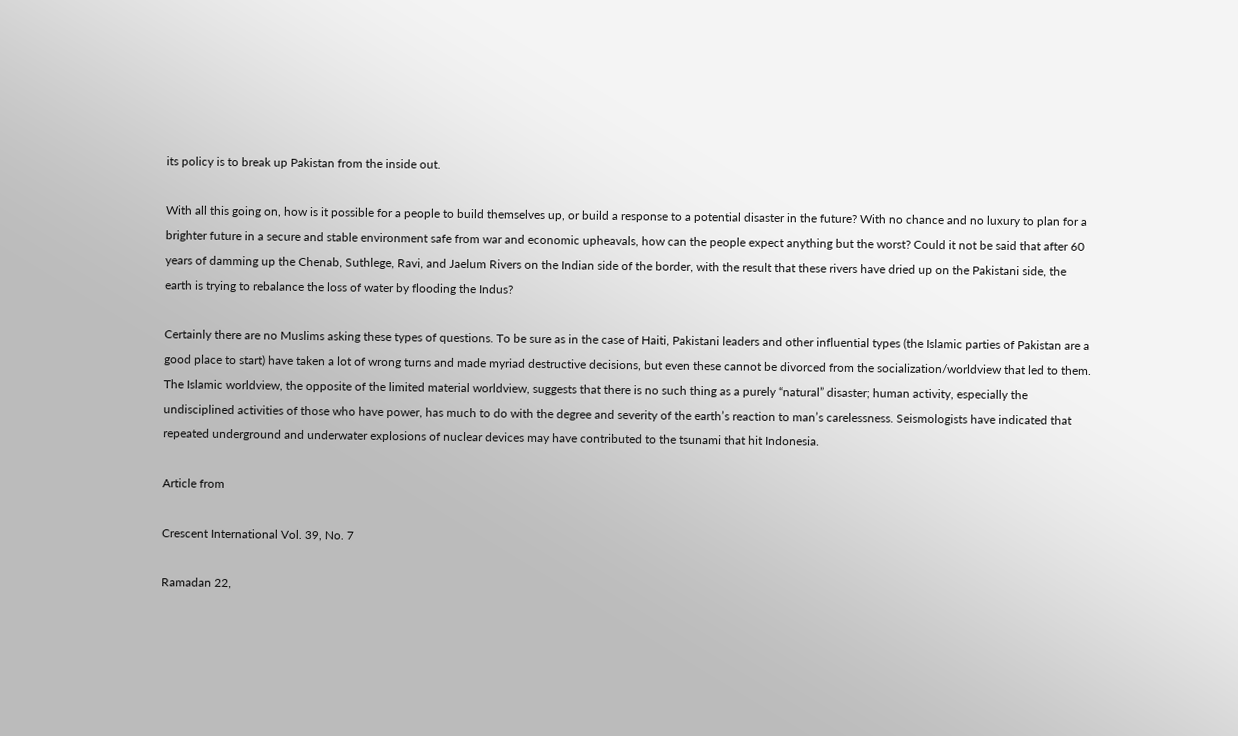its policy is to break up Pakistan from the inside out.

With all this going on, how is it possible for a people to build themselves up, or build a response to a potential disaster in the future? With no chance and no luxury to plan for a brighter future in a secure and stable environment safe from war and economic upheavals, how can the people expect anything but the worst? Could it not be said that after 60 years of damming up the Chenab, Suthlege, Ravi, and Jaelum Rivers on the Indian side of the border, with the result that these rivers have dried up on the Pakistani side, the earth is trying to rebalance the loss of water by flooding the Indus?

Certainly there are no Muslims asking these types of questions. To be sure as in the case of Haiti, Pakistani leaders and other influential types (the Islamic parties of Pakistan are a good place to start) have taken a lot of wrong turns and made myriad destructive decisions, but even these cannot be divorced from the socialization/worldview that led to them. The Islamic worldview, the opposite of the limited material worldview, suggests that there is no such thing as a purely “natural” disaster; human activity, especially the undisciplined activities of those who have power, has much to do with the degree and severity of the earth’s reaction to man’s carelessness. Seismologists have indicated that repeated underground and underwater explosions of nuclear devices may have contributed to the tsunami that hit Indonesia.

Article from

Crescent International Vol. 39, No. 7

Ramadan 22,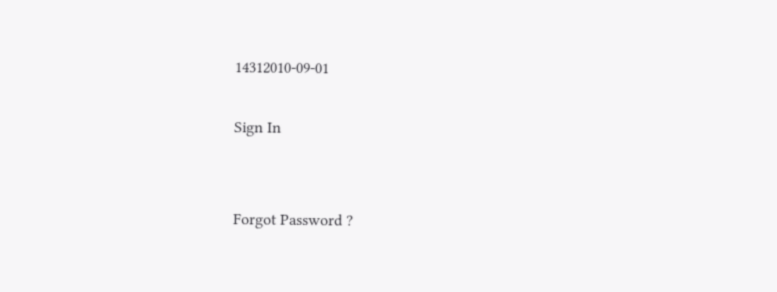14312010-09-01

Sign In


Forgot Password ?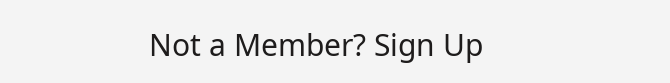Not a Member? Sign Up